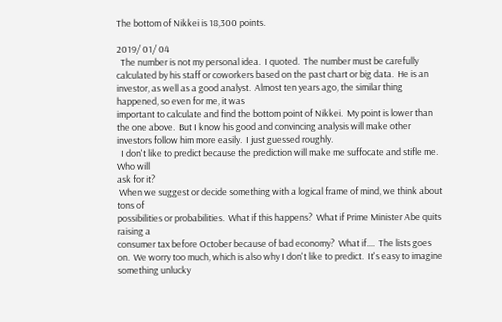The bottom of Nikkei is 18,300 points.

2019/ 01/ 04
  The number is not my personal idea.  I quoted.  The number must be carefully calculated by his staff or coworkers based on the past chart or big data.  He is an investor, as well as a good analyst.  Almost ten years ago, the similar thing happened, so even for me, it was
important to calculate and find the bottom point of Nikkei.  My point is lower than the one above.  But I know his good and convincing analysis will make other investors follow him more easily.  I just guessed roughly.
  I don't like to predict because the prediction will make me suffocate and stifle me.  Who will
ask for it?
 When we suggest or decide something with a logical frame of mind, we think about tons of
possibilities or probabilities.  What if this happens?  What if Prime Minister Abe quits raising a
consumer tax before October because of bad economy?  What if....  The lists goes on.  We worry too much, which is also why I don't like to predict.  It's easy to imagine something unlucky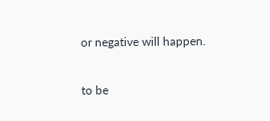or negative will happen.

to be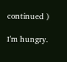continued )

I'm hungry.